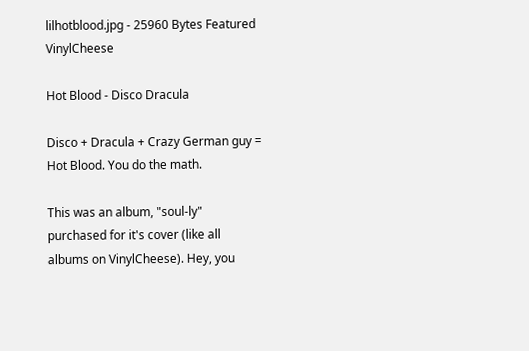lilhotblood.jpg - 25960 Bytes Featured VinylCheese

Hot Blood - Disco Dracula

Disco + Dracula + Crazy German guy = Hot Blood. You do the math.

This was an album, "soul-ly" purchased for it's cover (like all albums on VinylCheese). Hey, you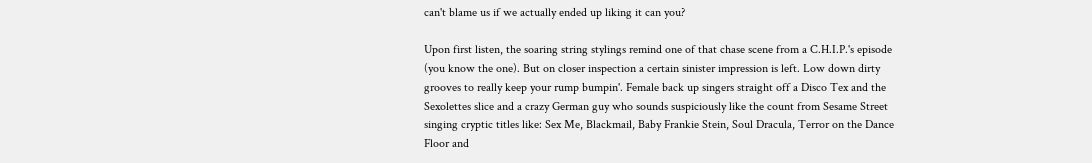can't blame us if we actually ended up liking it can you?

Upon first listen, the soaring string stylings remind one of that chase scene from a C.H.I.P.'s episode (you know the one). But on closer inspection a certain sinister impression is left. Low down dirty grooves to really keep your rump bumpin'. Female back up singers straight off a Disco Tex and the Sexolettes slice and a crazy German guy who sounds suspiciously like the count from Sesame Street singing cryptic titles like: Sex Me, Blackmail, Baby Frankie Stein, Soul Dracula, Terror on the Dance Floor and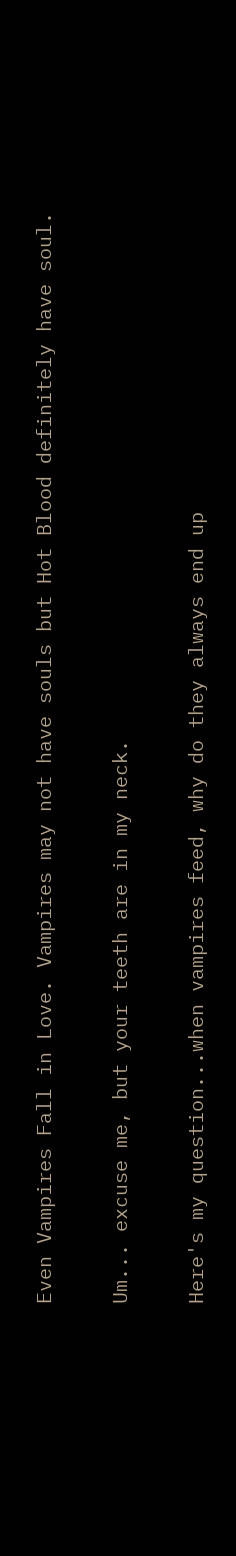Even Vampires Fall in Love. Vampires may not have souls but Hot Blood definitely have soul.

Um... excuse me, but your teeth are in my neck.

Here's my question...when vampires feed, why do they always end up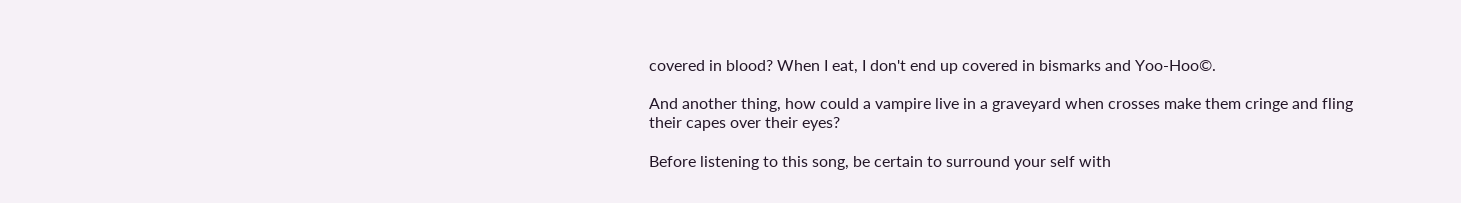covered in blood? When I eat, I don't end up covered in bismarks and Yoo-Hoo©.

And another thing, how could a vampire live in a graveyard when crosses make them cringe and fling their capes over their eyes?

Before listening to this song, be certain to surround your self with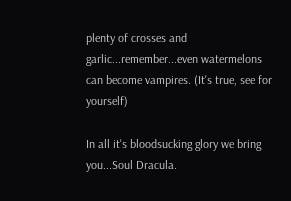plenty of crosses and garlic...remember...even watermelons can become vampires. (It's true, see for yourself)

In all it's bloodsucking glory we bring you...Soul Dracula.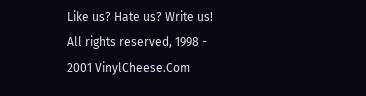Like us? Hate us? Write us!
All rights reserved, 1998 - 2001 VinylCheese.Com